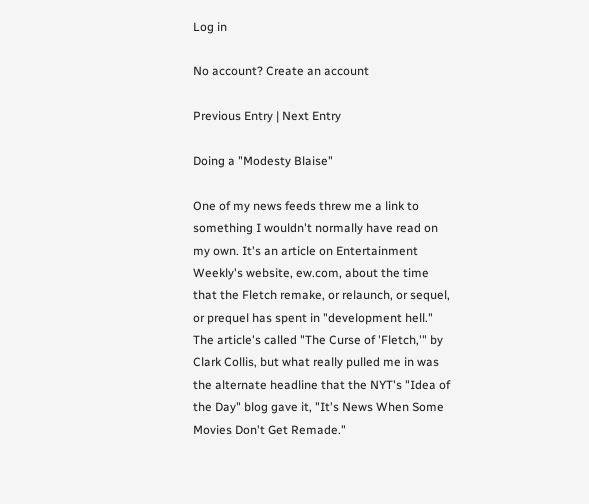Log in

No account? Create an account

Previous Entry | Next Entry

Doing a "Modesty Blaise"

One of my news feeds threw me a link to something I wouldn't normally have read on my own. It's an article on Entertainment Weekly's website, ew.com, about the time that the Fletch remake, or relaunch, or sequel, or prequel has spent in "development hell." The article's called "The Curse of 'Fletch,'" by Clark Collis, but what really pulled me in was the alternate headline that the NYT's "Idea of the Day" blog gave it, "It's News When Some Movies Don't Get Remade."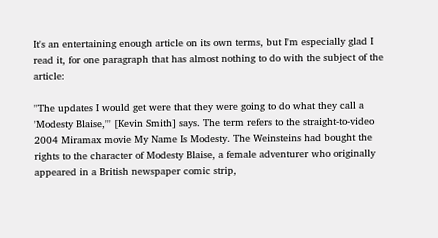It's an entertaining enough article on its own terms, but I'm especially glad I read it, for one paragraph that has almost nothing to do with the subject of the article:

''The updates I would get were that they were going to do what they call a 'Modesty Blaise,''' [Kevin Smith] says. The term refers to the straight-to-video 2004 Miramax movie My Name Is Modesty. The Weinsteins had bought the rights to the character of Modesty Blaise, a female adventurer who originally appeared in a British newspaper comic strip,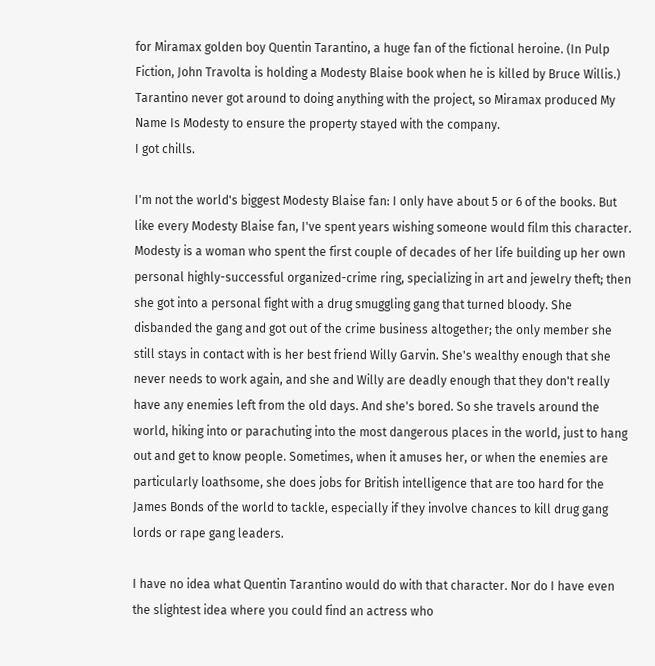for Miramax golden boy Quentin Tarantino, a huge fan of the fictional heroine. (In Pulp Fiction, John Travolta is holding a Modesty Blaise book when he is killed by Bruce Willis.) Tarantino never got around to doing anything with the project, so Miramax produced My Name Is Modesty to ensure the property stayed with the company.
I got chills.

I'm not the world's biggest Modesty Blaise fan: I only have about 5 or 6 of the books. But like every Modesty Blaise fan, I've spent years wishing someone would film this character. Modesty is a woman who spent the first couple of decades of her life building up her own personal highly-successful organized-crime ring, specializing in art and jewelry theft; then she got into a personal fight with a drug smuggling gang that turned bloody. She disbanded the gang and got out of the crime business altogether; the only member she still stays in contact with is her best friend Willy Garvin. She's wealthy enough that she never needs to work again, and she and Willy are deadly enough that they don't really have any enemies left from the old days. And she's bored. So she travels around the world, hiking into or parachuting into the most dangerous places in the world, just to hang out and get to know people. Sometimes, when it amuses her, or when the enemies are particularly loathsome, she does jobs for British intelligence that are too hard for the James Bonds of the world to tackle, especially if they involve chances to kill drug gang lords or rape gang leaders.

I have no idea what Quentin Tarantino would do with that character. Nor do I have even the slightest idea where you could find an actress who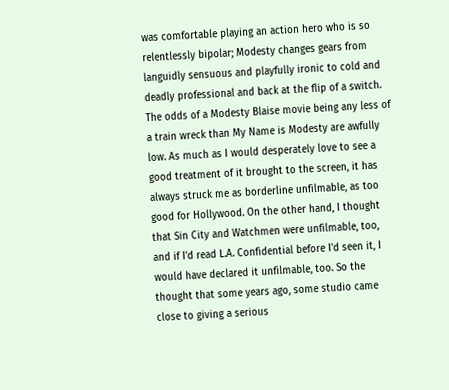was comfortable playing an action hero who is so relentlessly bipolar; Modesty changes gears from languidly sensuous and playfully ironic to cold and deadly professional and back at the flip of a switch. The odds of a Modesty Blaise movie being any less of a train wreck than My Name is Modesty are awfully low. As much as I would desperately love to see a good treatment of it brought to the screen, it has always struck me as borderline unfilmable, as too good for Hollywood. On the other hand, I thought that Sin City and Watchmen were unfilmable, too, and if I'd read L.A. Confidential before I'd seen it, I would have declared it unfilmable, too. So the thought that some years ago, some studio came close to giving a serious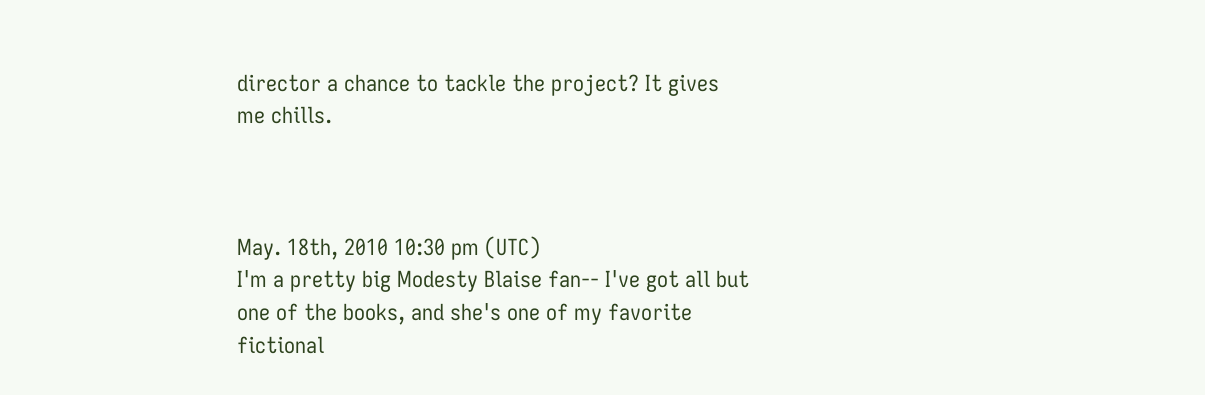director a chance to tackle the project? It gives me chills.



May. 18th, 2010 10:30 pm (UTC)
I'm a pretty big Modesty Blaise fan-- I've got all but one of the books, and she's one of my favorite fictional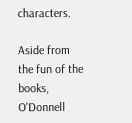characters.

Aside from the fun of the books, O'Donnell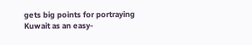gets big points for portraying Kuwait as an easy-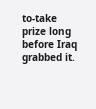to-take prize long before Iraq grabbed it.